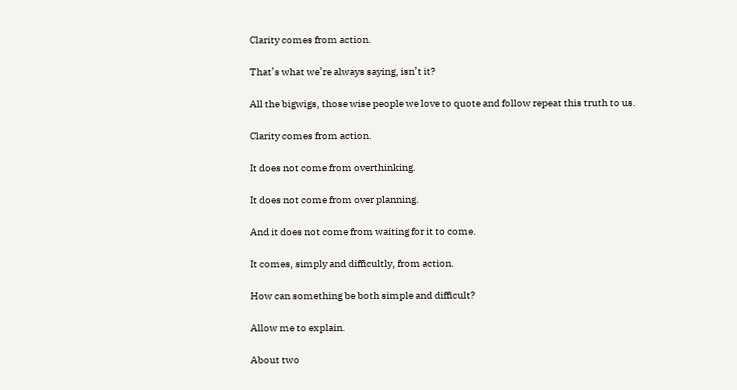Clarity comes from action.

That’s what we’re always saying, isn’t it?

All the bigwigs, those wise people we love to quote and follow repeat this truth to us.

Clarity comes from action.

It does not come from overthinking.

It does not come from over planning.

And it does not come from waiting for it to come.

It comes, simply and difficultly, from action.

How can something be both simple and difficult?

Allow me to explain.

About two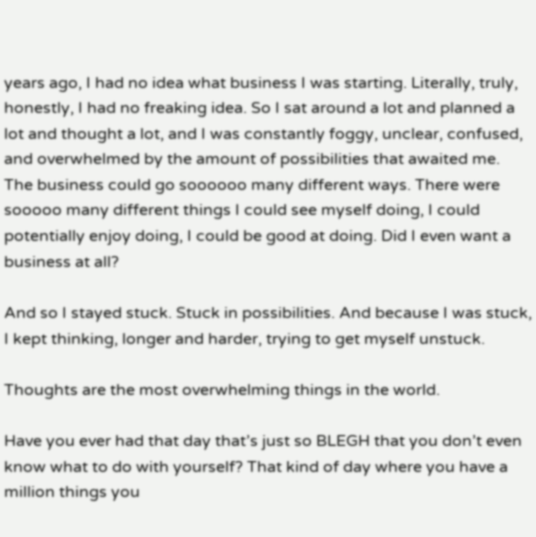years ago, I had no idea what business I was starting. Literally, truly, honestly, I had no freaking idea. So I sat around a lot and planned a lot and thought a lot, and I was constantly foggy, unclear, confused, and overwhelmed by the amount of possibilities that awaited me. The business could go soooooo many different ways. There were sooooo many different things I could see myself doing, I could potentially enjoy doing, I could be good at doing. Did I even want a business at all?

And so I stayed stuck. Stuck in possibilities. And because I was stuck, I kept thinking, longer and harder, trying to get myself unstuck.

Thoughts are the most overwhelming things in the world.

Have you ever had that day that’s just so BLEGH that you don’t even know what to do with yourself? That kind of day where you have a million things you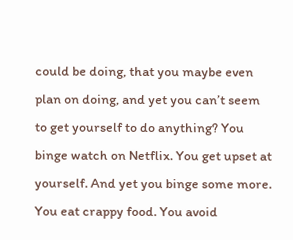could be doing, that you maybe even plan on doing, and yet you can’t seem to get yourself to do anything? You binge watch on Netflix. You get upset at yourself. And yet you binge some more. You eat crappy food. You avoid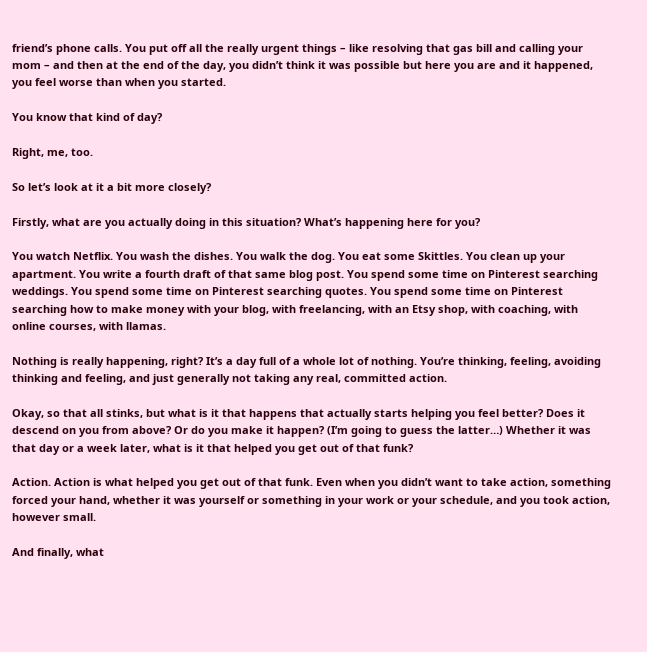friend’s phone calls. You put off all the really urgent things – like resolving that gas bill and calling your mom – and then at the end of the day, you didn’t think it was possible but here you are and it happened, you feel worse than when you started.

You know that kind of day?

Right, me, too.

So let’s look at it a bit more closely?

Firstly, what are you actually doing in this situation? What’s happening here for you?

You watch Netflix. You wash the dishes. You walk the dog. You eat some Skittles. You clean up your apartment. You write a fourth draft of that same blog post. You spend some time on Pinterest searching weddings. You spend some time on Pinterest searching quotes. You spend some time on Pinterest searching how to make money with your blog, with freelancing, with an Etsy shop, with coaching, with online courses, with llamas.

Nothing is really happening, right? It’s a day full of a whole lot of nothing. You’re thinking, feeling, avoiding thinking and feeling, and just generally not taking any real, committed action.

Okay, so that all stinks, but what is it that happens that actually starts helping you feel better? Does it descend on you from above? Or do you make it happen? (I’m going to guess the latter…) Whether it was that day or a week later, what is it that helped you get out of that funk?

Action. Action is what helped you get out of that funk. Even when you didn’t want to take action, something forced your hand, whether it was yourself or something in your work or your schedule, and you took action, however small.

And finally, what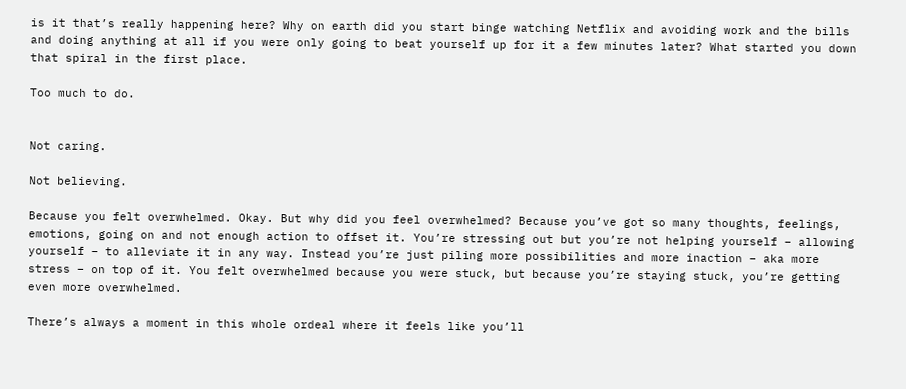is it that’s really happening here? Why on earth did you start binge watching Netflix and avoiding work and the bills and doing anything at all if you were only going to beat yourself up for it a few minutes later? What started you down that spiral in the first place.

Too much to do.


Not caring.

Not believing.

Because you felt overwhelmed. Okay. But why did you feel overwhelmed? Because you’ve got so many thoughts, feelings, emotions, going on and not enough action to offset it. You’re stressing out but you’re not helping yourself – allowing yourself – to alleviate it in any way. Instead you’re just piling more possibilities and more inaction – aka more stress – on top of it. You felt overwhelmed because you were stuck, but because you’re staying stuck, you’re getting even more overwhelmed.

There’s always a moment in this whole ordeal where it feels like you’ll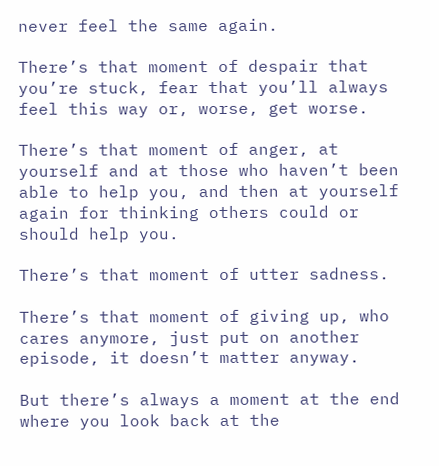never feel the same again.

There’s that moment of despair that you’re stuck, fear that you’ll always feel this way or, worse, get worse.

There’s that moment of anger, at yourself and at those who haven’t been able to help you, and then at yourself again for thinking others could or should help you.

There’s that moment of utter sadness.

There’s that moment of giving up, who cares anymore, just put on another episode, it doesn’t matter anyway.

But there’s always a moment at the end where you look back at the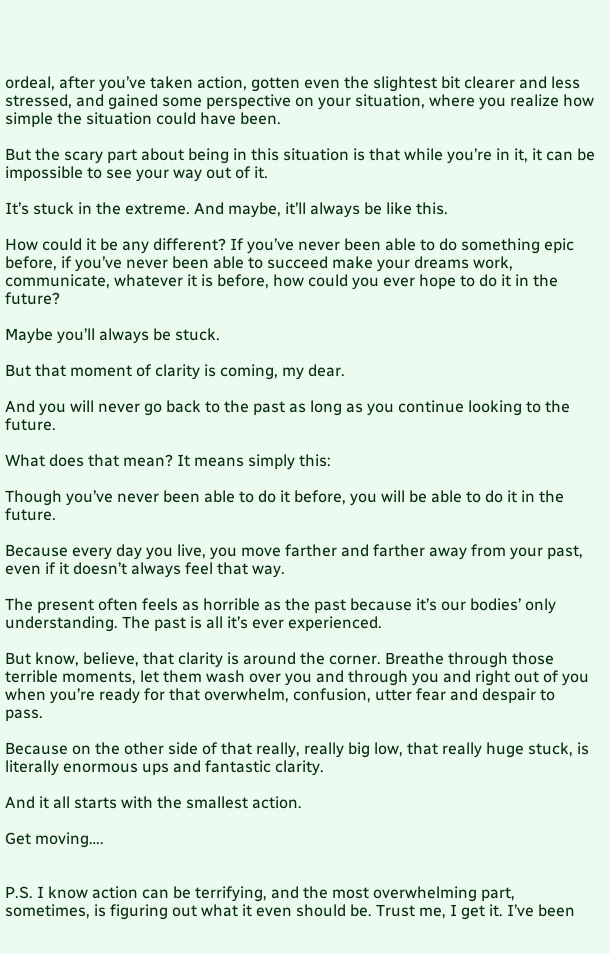ordeal, after you’ve taken action, gotten even the slightest bit clearer and less stressed, and gained some perspective on your situation, where you realize how simple the situation could have been.

But the scary part about being in this situation is that while you’re in it, it can be impossible to see your way out of it.

It’s stuck in the extreme. And maybe, it’ll always be like this.

How could it be any different? If you’ve never been able to do something epic before, if you’ve never been able to succeed make your dreams work, communicate, whatever it is before, how could you ever hope to do it in the future?

Maybe you’ll always be stuck.

But that moment of clarity is coming, my dear.

And you will never go back to the past as long as you continue looking to the future.

What does that mean? It means simply this:

Though you’ve never been able to do it before, you will be able to do it in the future.

Because every day you live, you move farther and farther away from your past, even if it doesn’t always feel that way.

The present often feels as horrible as the past because it’s our bodies’ only understanding. The past is all it’s ever experienced.

But know, believe, that clarity is around the corner. Breathe through those terrible moments, let them wash over you and through you and right out of you when you’re ready for that overwhelm, confusion, utter fear and despair to pass.

Because on the other side of that really, really big low, that really huge stuck, is literally enormous ups and fantastic clarity.

And it all starts with the smallest action.

Get moving….


P.S. I know action can be terrifying, and the most overwhelming part, sometimes, is figuring out what it even should be. Trust me, I get it. I’ve been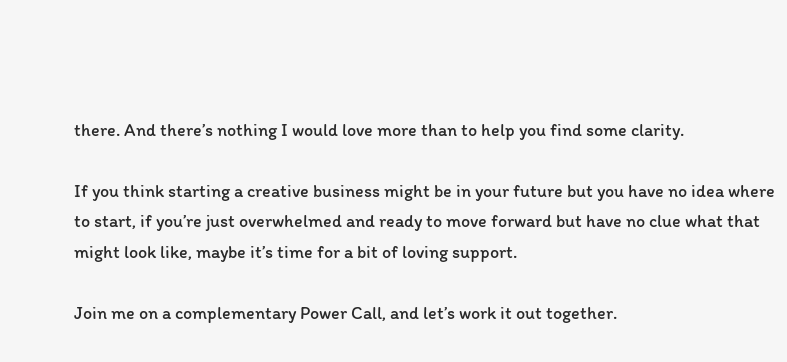there. And there’s nothing I would love more than to help you find some clarity.

If you think starting a creative business might be in your future but you have no idea where to start, if you’re just overwhelmed and ready to move forward but have no clue what that might look like, maybe it’s time for a bit of loving support.

Join me on a complementary Power Call, and let’s work it out together.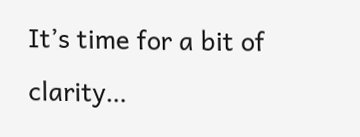It’s time for a bit of clarity…